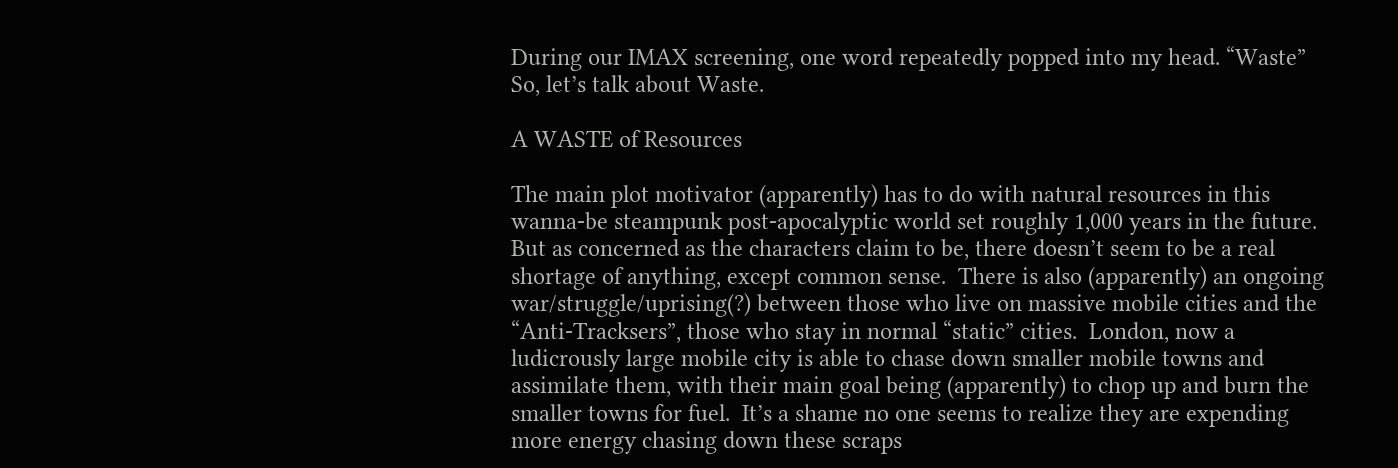During our IMAX screening, one word repeatedly popped into my head. “Waste”   So, let’s talk about Waste.

A WASTE of Resources

The main plot motivator (apparently) has to do with natural resources in this wanna-be steampunk post-apocalyptic world set roughly 1,000 years in the future.  But as concerned as the characters claim to be, there doesn’t seem to be a real shortage of anything, except common sense.  There is also (apparently) an ongoing war/struggle/uprising(?) between those who live on massive mobile cities and the “Anti-Tracksers”, those who stay in normal “static” cities.  London, now a ludicrously large mobile city is able to chase down smaller mobile towns and assimilate them, with their main goal being (apparently) to chop up and burn the smaller towns for fuel.  It’s a shame no one seems to realize they are expending more energy chasing down these scraps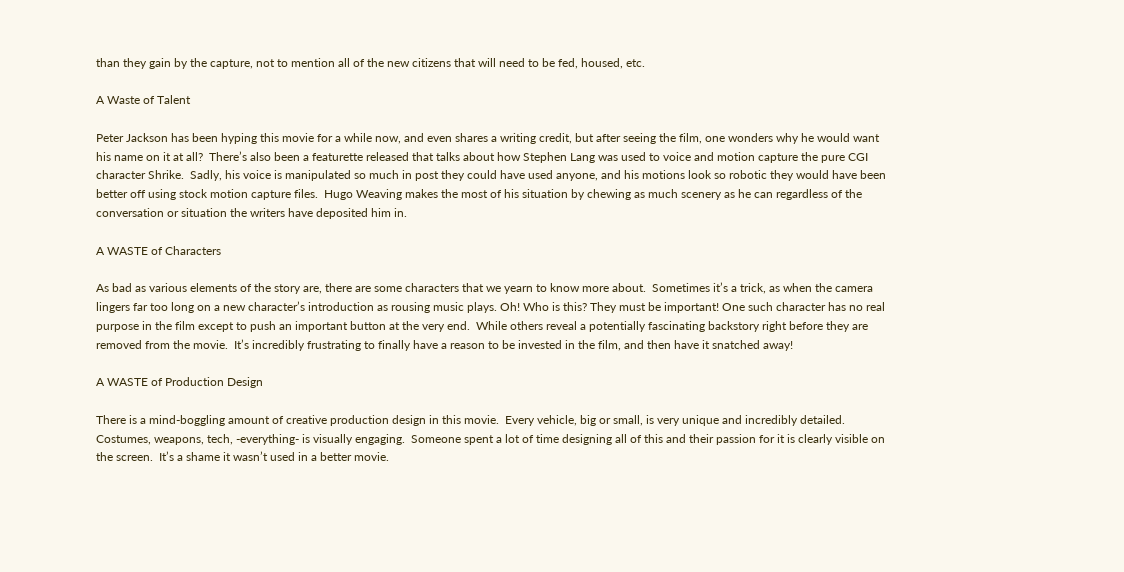than they gain by the capture, not to mention all of the new citizens that will need to be fed, housed, etc.

A Waste of Talent

Peter Jackson has been hyping this movie for a while now, and even shares a writing credit, but after seeing the film, one wonders why he would want his name on it at all?  There’s also been a featurette released that talks about how Stephen Lang was used to voice and motion capture the pure CGI character Shrike.  Sadly, his voice is manipulated so much in post they could have used anyone, and his motions look so robotic they would have been better off using stock motion capture files.  Hugo Weaving makes the most of his situation by chewing as much scenery as he can regardless of the conversation or situation the writers have deposited him in.

A WASTE of Characters

As bad as various elements of the story are, there are some characters that we yearn to know more about.  Sometimes it’s a trick, as when the camera lingers far too long on a new character’s introduction as rousing music plays. Oh! Who is this? They must be important! One such character has no real purpose in the film except to push an important button at the very end.  While others reveal a potentially fascinating backstory right before they are removed from the movie.  It’s incredibly frustrating to finally have a reason to be invested in the film, and then have it snatched away!

A WASTE of Production Design

There is a mind-boggling amount of creative production design in this movie.  Every vehicle, big or small, is very unique and incredibly detailed.  Costumes, weapons, tech, -everything- is visually engaging.  Someone spent a lot of time designing all of this and their passion for it is clearly visible on the screen.  It’s a shame it wasn’t used in a better movie.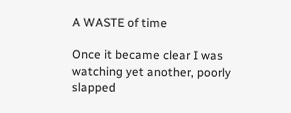A WASTE of time

Once it became clear I was watching yet another, poorly slapped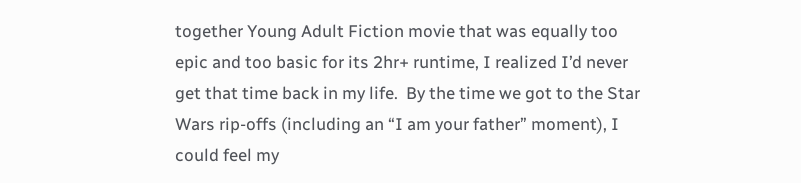together Young Adult Fiction movie that was equally too epic and too basic for its 2hr+ runtime, I realized I’d never get that time back in my life.  By the time we got to the Star Wars rip-offs (including an “I am your father” moment), I could feel my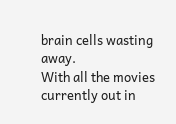brain cells wasting away.
With all the movies currently out in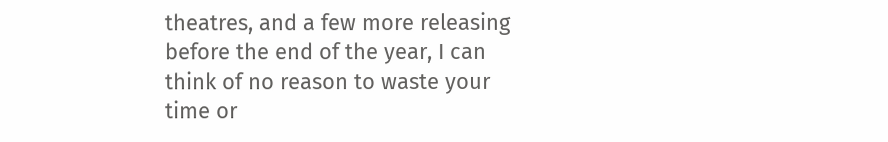theatres, and a few more releasing before the end of the year, I can think of no reason to waste your time or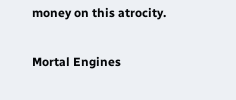money on this atrocity.

Mortal Engines